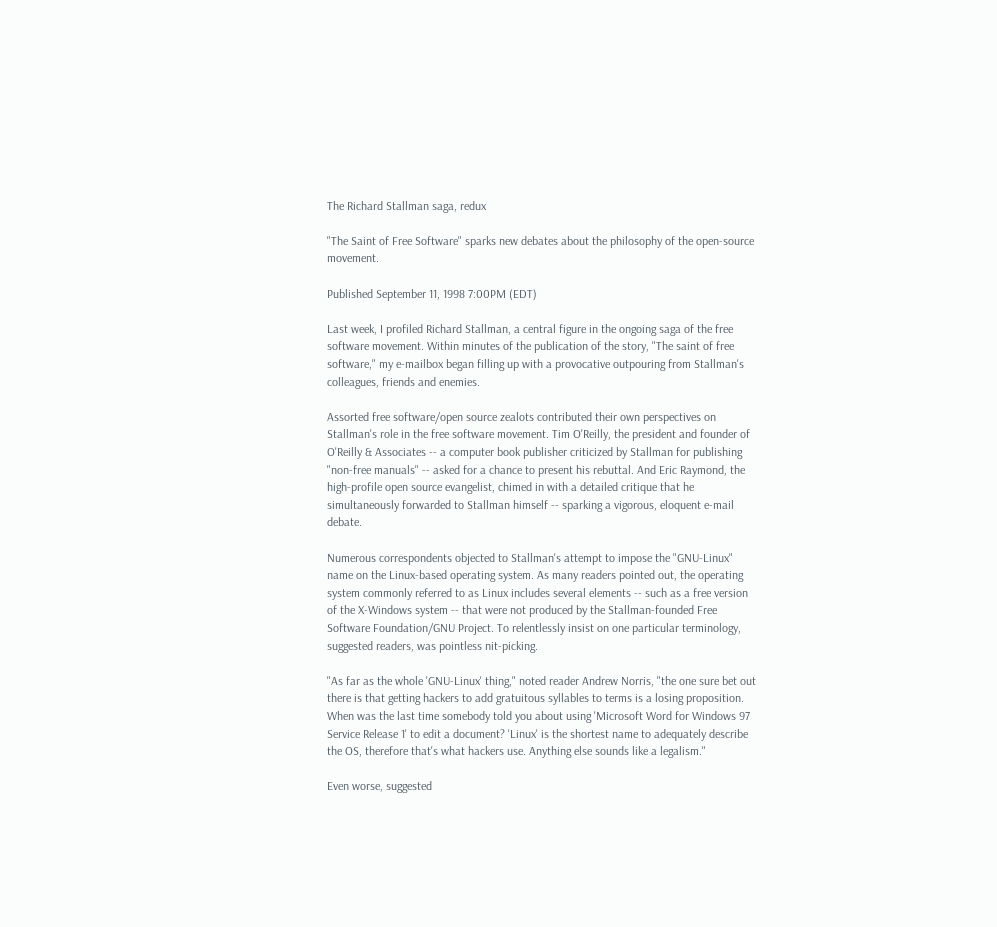The Richard Stallman saga, redux

"The Saint of Free Software" sparks new debates about the philosophy of the open-source movement.

Published September 11, 1998 7:00PM (EDT)

Last week, I profiled Richard Stallman, a central figure in the ongoing saga of the free software movement. Within minutes of the publication of the story, "The saint of free software," my e-mailbox began filling up with a provocative outpouring from Stallman's colleagues, friends and enemies.

Assorted free software/open source zealots contributed their own perspectives on Stallman's role in the free software movement. Tim O'Reilly, the president and founder of O'Reilly & Associates -- a computer book publisher criticized by Stallman for publishing "non-free manuals" -- asked for a chance to present his rebuttal. And Eric Raymond, the high-profile open source evangelist, chimed in with a detailed critique that he simultaneously forwarded to Stallman himself -- sparking a vigorous, eloquent e-mail debate.

Numerous correspondents objected to Stallman's attempt to impose the "GNU-Linux" name on the Linux-based operating system. As many readers pointed out, the operating system commonly referred to as Linux includes several elements -- such as a free version of the X-Windows system -- that were not produced by the Stallman-founded Free Software Foundation/GNU Project. To relentlessly insist on one particular terminology, suggested readers, was pointless nit-picking.

"As far as the whole 'GNU-Linux' thing," noted reader Andrew Norris, "the one sure bet out there is that getting hackers to add gratuitous syllables to terms is a losing proposition. When was the last time somebody told you about using 'Microsoft Word for Windows 97 Service Release 1' to edit a document? 'Linux' is the shortest name to adequately describe the OS, therefore that's what hackers use. Anything else sounds like a legalism."

Even worse, suggested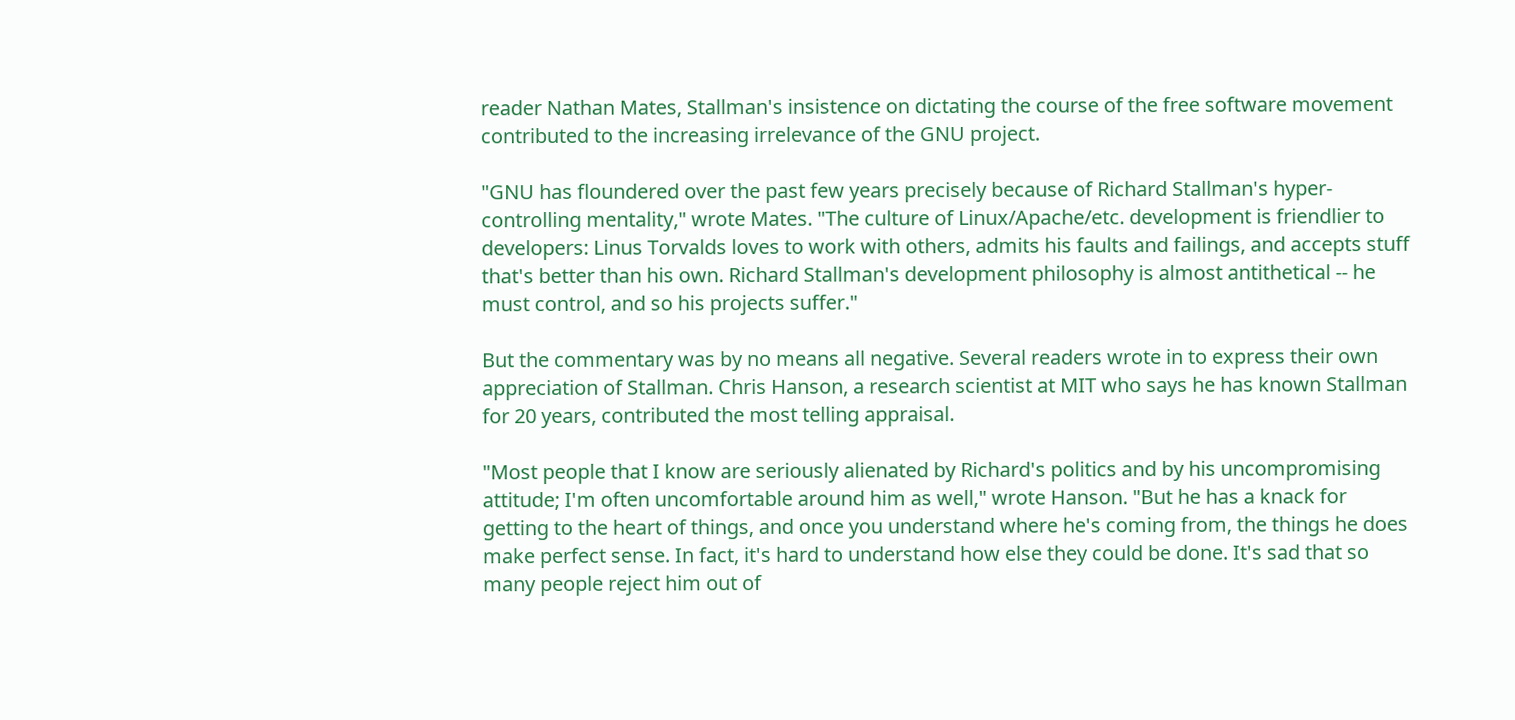reader Nathan Mates, Stallman's insistence on dictating the course of the free software movement contributed to the increasing irrelevance of the GNU project.

"GNU has floundered over the past few years precisely because of Richard Stallman's hyper-controlling mentality," wrote Mates. "The culture of Linux/Apache/etc. development is friendlier to developers: Linus Torvalds loves to work with others, admits his faults and failings, and accepts stuff that's better than his own. Richard Stallman's development philosophy is almost antithetical -- he must control, and so his projects suffer."

But the commentary was by no means all negative. Several readers wrote in to express their own appreciation of Stallman. Chris Hanson, a research scientist at MIT who says he has known Stallman for 20 years, contributed the most telling appraisal.

"Most people that I know are seriously alienated by Richard's politics and by his uncompromising attitude; I'm often uncomfortable around him as well," wrote Hanson. "But he has a knack for getting to the heart of things, and once you understand where he's coming from, the things he does make perfect sense. In fact, it's hard to understand how else they could be done. It's sad that so many people reject him out of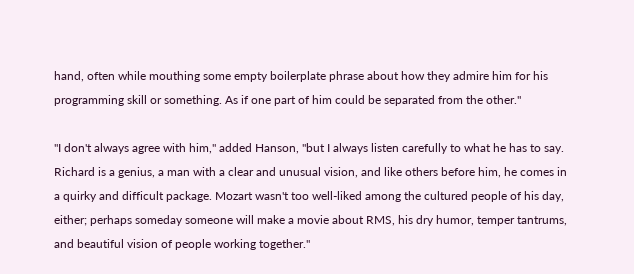hand, often while mouthing some empty boilerplate phrase about how they admire him for his programming skill or something. As if one part of him could be separated from the other."

"I don't always agree with him," added Hanson, "but I always listen carefully to what he has to say. Richard is a genius, a man with a clear and unusual vision, and like others before him, he comes in a quirky and difficult package. Mozart wasn't too well-liked among the cultured people of his day, either; perhaps someday someone will make a movie about RMS, his dry humor, temper tantrums, and beautiful vision of people working together."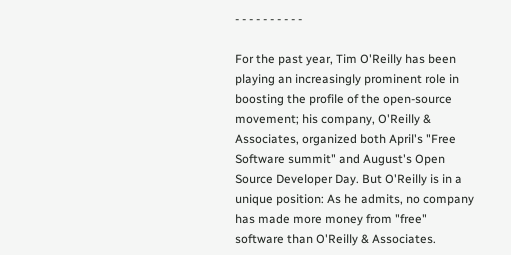- - - - - - - - - -

For the past year, Tim O'Reilly has been playing an increasingly prominent role in boosting the profile of the open-source movement; his company, O'Reilly & Associates, organized both April's "Free Software summit" and August's Open Source Developer Day. But O'Reilly is in a unique position: As he admits, no company has made more money from "free" software than O'Reilly & Associates.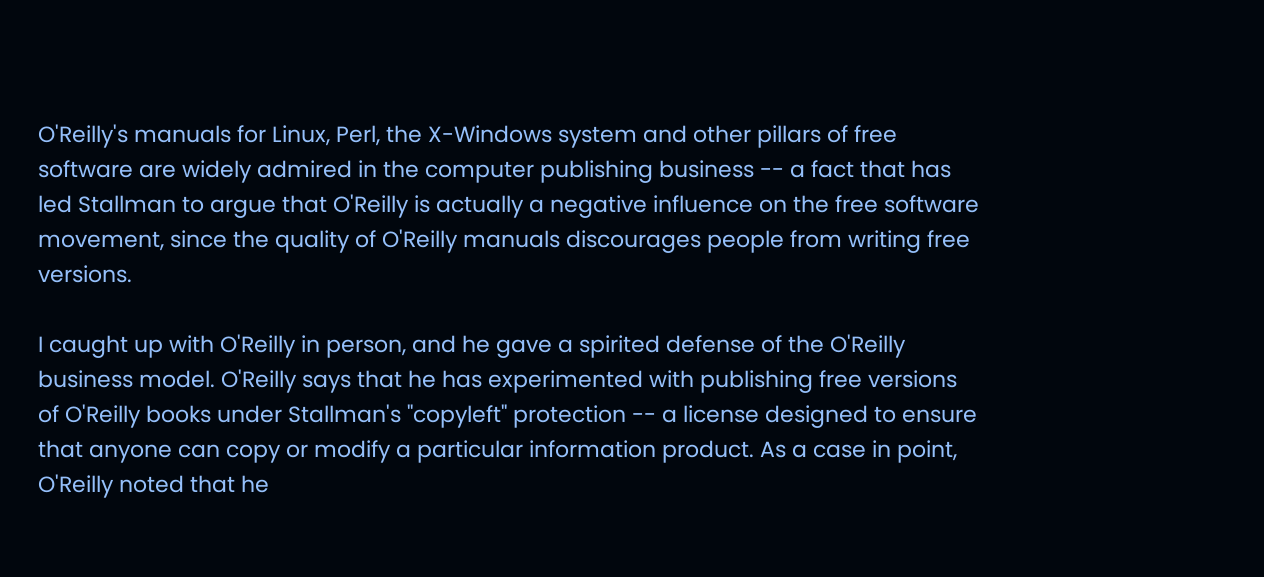O'Reilly's manuals for Linux, Perl, the X-Windows system and other pillars of free software are widely admired in the computer publishing business -- a fact that has led Stallman to argue that O'Reilly is actually a negative influence on the free software movement, since the quality of O'Reilly manuals discourages people from writing free versions.

I caught up with O'Reilly in person, and he gave a spirited defense of the O'Reilly business model. O'Reilly says that he has experimented with publishing free versions of O'Reilly books under Stallman's "copyleft" protection -- a license designed to ensure that anyone can copy or modify a particular information product. As a case in point, O'Reilly noted that he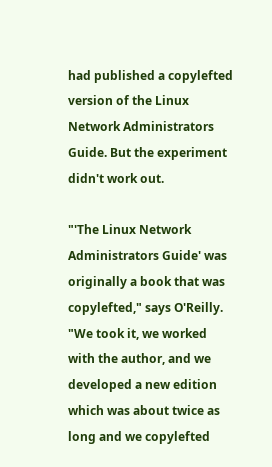had published a copylefted version of the Linux Network Administrators Guide. But the experiment didn't work out.

"'The Linux Network Administrators Guide' was originally a book that was copylefted," says O'Reilly. "We took it, we worked with the author, and we developed a new edition which was about twice as long and we copylefted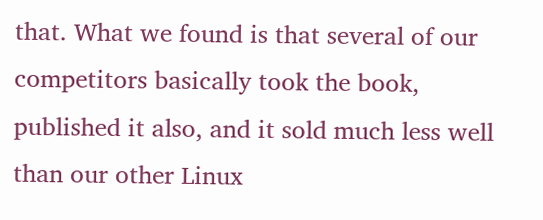that. What we found is that several of our competitors basically took the book, published it also, and it sold much less well than our other Linux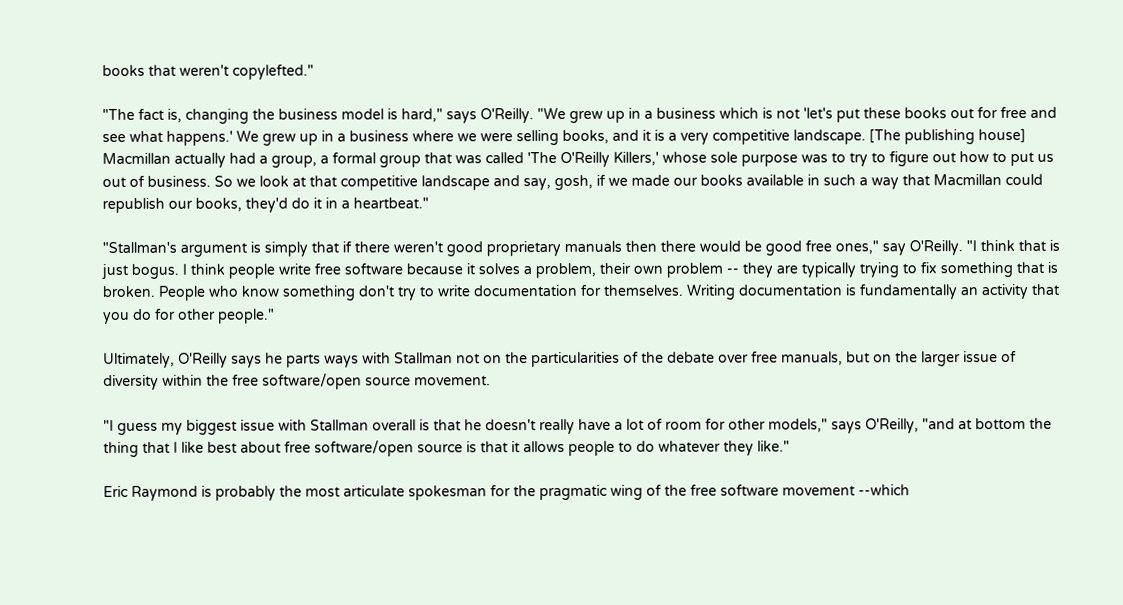books that weren't copylefted."

"The fact is, changing the business model is hard," says O'Reilly. "We grew up in a business which is not 'let's put these books out for free and see what happens.' We grew up in a business where we were selling books, and it is a very competitive landscape. [The publishing house] Macmillan actually had a group, a formal group that was called 'The O'Reilly Killers,' whose sole purpose was to try to figure out how to put us out of business. So we look at that competitive landscape and say, gosh, if we made our books available in such a way that Macmillan could republish our books, they'd do it in a heartbeat."

"Stallman's argument is simply that if there weren't good proprietary manuals then there would be good free ones," say O'Reilly. "I think that is just bogus. I think people write free software because it solves a problem, their own problem -- they are typically trying to fix something that is broken. People who know something don't try to write documentation for themselves. Writing documentation is fundamentally an activity that you do for other people."

Ultimately, O'Reilly says he parts ways with Stallman not on the particularities of the debate over free manuals, but on the larger issue of diversity within the free software/open source movement.

"I guess my biggest issue with Stallman overall is that he doesn't really have a lot of room for other models," says O'Reilly, "and at bottom the thing that I like best about free software/open source is that it allows people to do whatever they like."

Eric Raymond is probably the most articulate spokesman for the pragmatic wing of the free software movement --which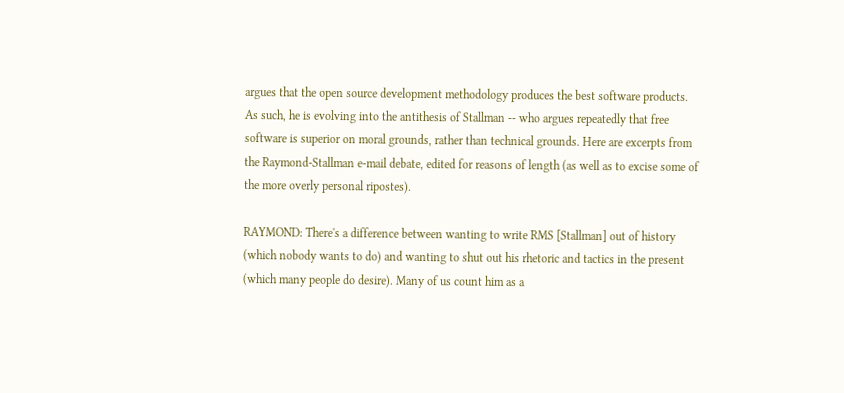argues that the open source development methodology produces the best software products. As such, he is evolving into the antithesis of Stallman -- who argues repeatedly that free software is superior on moral grounds, rather than technical grounds. Here are excerpts from the Raymond-Stallman e-mail debate, edited for reasons of length (as well as to excise some of the more overly personal ripostes).

RAYMOND: There's a difference between wanting to write RMS [Stallman] out of history (which nobody wants to do) and wanting to shut out his rhetoric and tactics in the present (which many people do desire). Many of us count him as a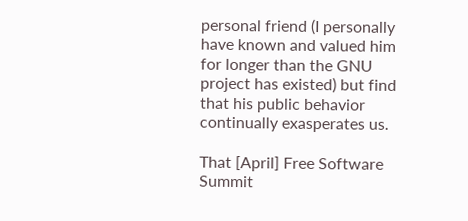personal friend (I personally have known and valued him for longer than the GNU project has existed) but find that his public behavior continually exasperates us.

That [April] Free Software Summit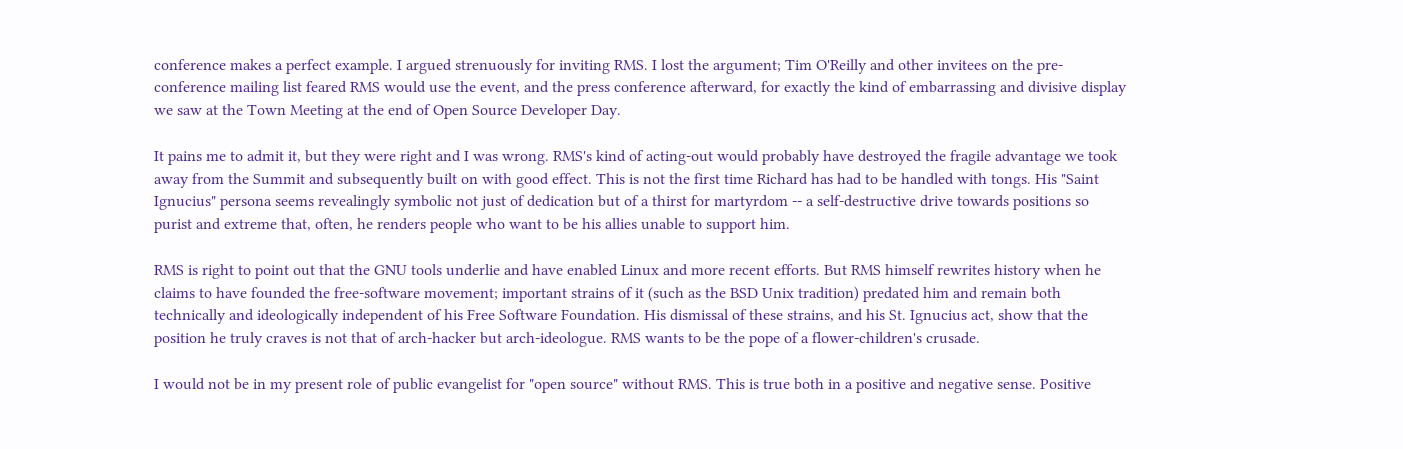conference makes a perfect example. I argued strenuously for inviting RMS. I lost the argument; Tim O'Reilly and other invitees on the pre-conference mailing list feared RMS would use the event, and the press conference afterward, for exactly the kind of embarrassing and divisive display we saw at the Town Meeting at the end of Open Source Developer Day.

It pains me to admit it, but they were right and I was wrong. RMS's kind of acting-out would probably have destroyed the fragile advantage we took away from the Summit and subsequently built on with good effect. This is not the first time Richard has had to be handled with tongs. His "Saint Ignucius" persona seems revealingly symbolic not just of dedication but of a thirst for martyrdom -- a self-destructive drive towards positions so purist and extreme that, often, he renders people who want to be his allies unable to support him.

RMS is right to point out that the GNU tools underlie and have enabled Linux and more recent efforts. But RMS himself rewrites history when he claims to have founded the free-software movement; important strains of it (such as the BSD Unix tradition) predated him and remain both technically and ideologically independent of his Free Software Foundation. His dismissal of these strains, and his St. Ignucius act, show that the position he truly craves is not that of arch-hacker but arch-ideologue. RMS wants to be the pope of a flower-children's crusade.

I would not be in my present role of public evangelist for "open source" without RMS. This is true both in a positive and negative sense. Positive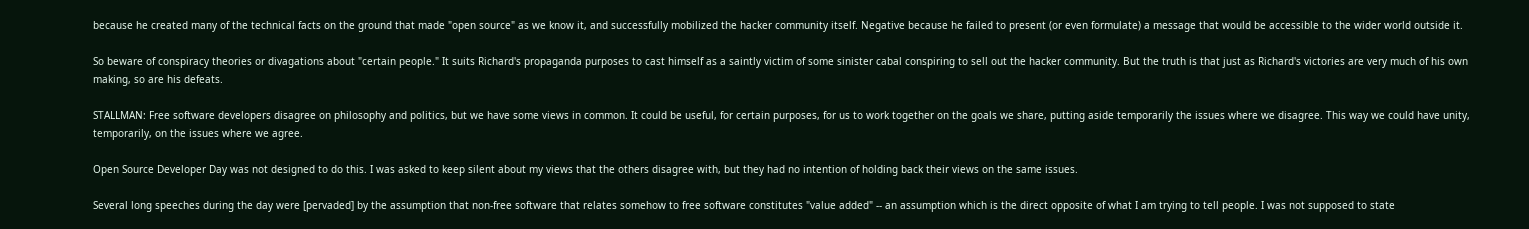because he created many of the technical facts on the ground that made "open source" as we know it, and successfully mobilized the hacker community itself. Negative because he failed to present (or even formulate) a message that would be accessible to the wider world outside it.

So beware of conspiracy theories or divagations about "certain people." It suits Richard's propaganda purposes to cast himself as a saintly victim of some sinister cabal conspiring to sell out the hacker community. But the truth is that just as Richard's victories are very much of his own making, so are his defeats.

STALLMAN: Free software developers disagree on philosophy and politics, but we have some views in common. It could be useful, for certain purposes, for us to work together on the goals we share, putting aside temporarily the issues where we disagree. This way we could have unity, temporarily, on the issues where we agree.

Open Source Developer Day was not designed to do this. I was asked to keep silent about my views that the others disagree with, but they had no intention of holding back their views on the same issues.

Several long speeches during the day were [pervaded] by the assumption that non-free software that relates somehow to free software constitutes "value added" -- an assumption which is the direct opposite of what I am trying to tell people. I was not supposed to state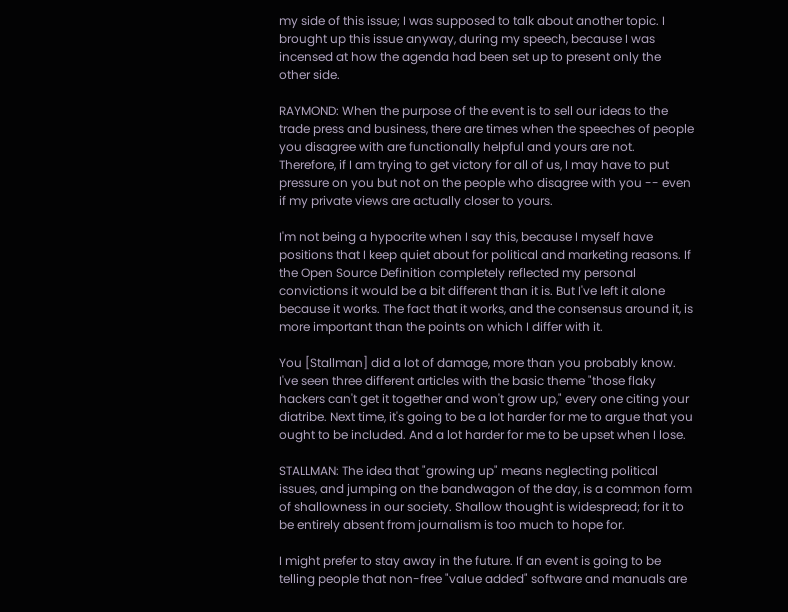my side of this issue; I was supposed to talk about another topic. I brought up this issue anyway, during my speech, because I was incensed at how the agenda had been set up to present only the other side.

RAYMOND: When the purpose of the event is to sell our ideas to the trade press and business, there are times when the speeches of people you disagree with are functionally helpful and yours are not. Therefore, if I am trying to get victory for all of us, I may have to put pressure on you but not on the people who disagree with you -- even if my private views are actually closer to yours.

I'm not being a hypocrite when I say this, because I myself have positions that I keep quiet about for political and marketing reasons. If the Open Source Definition completely reflected my personal convictions it would be a bit different than it is. But I've left it alone because it works. The fact that it works, and the consensus around it, is more important than the points on which I differ with it.

You [Stallman] did a lot of damage, more than you probably know. I've seen three different articles with the basic theme "those flaky hackers can't get it together and won't grow up," every one citing your diatribe. Next time, it's going to be a lot harder for me to argue that you ought to be included. And a lot harder for me to be upset when I lose.

STALLMAN: The idea that "growing up" means neglecting political issues, and jumping on the bandwagon of the day, is a common form of shallowness in our society. Shallow thought is widespread; for it to be entirely absent from journalism is too much to hope for.

I might prefer to stay away in the future. If an event is going to be telling people that non-free "value added" software and manuals are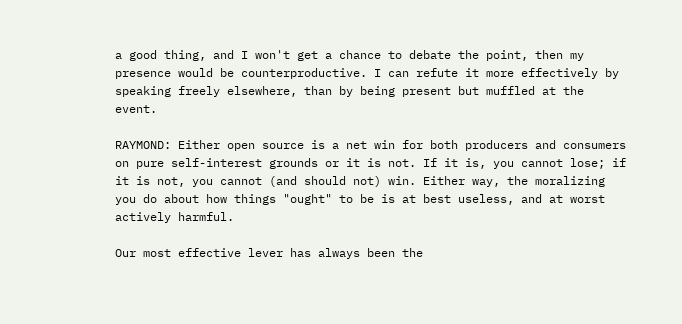a good thing, and I won't get a chance to debate the point, then my presence would be counterproductive. I can refute it more effectively by speaking freely elsewhere, than by being present but muffled at the event.

RAYMOND: Either open source is a net win for both producers and consumers on pure self-interest grounds or it is not. If it is, you cannot lose; if it is not, you cannot (and should not) win. Either way, the moralizing you do about how things "ought" to be is at best useless, and at worst actively harmful.

Our most effective lever has always been the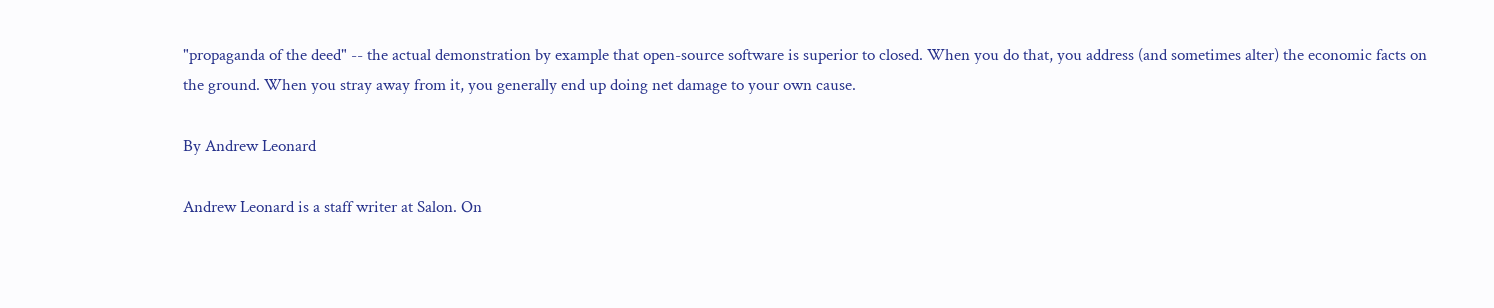"propaganda of the deed" -- the actual demonstration by example that open-source software is superior to closed. When you do that, you address (and sometimes alter) the economic facts on the ground. When you stray away from it, you generally end up doing net damage to your own cause.

By Andrew Leonard

Andrew Leonard is a staff writer at Salon. On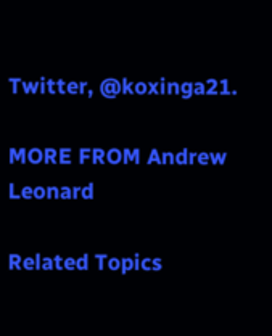Twitter, @koxinga21.

MORE FROM Andrew Leonard

Related Topics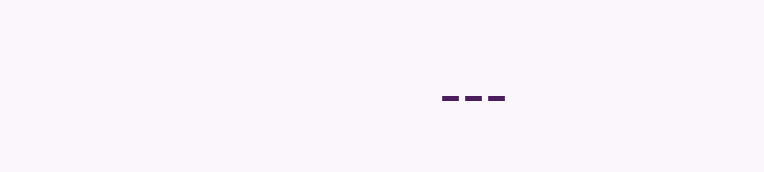---